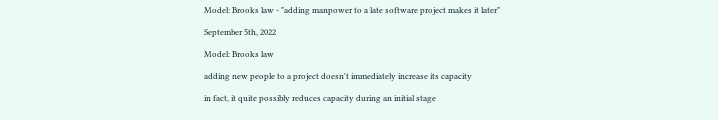Model: Brooks law - "adding manpower to a late software project makes it later"

September 5th, 2022

Model: Brooks law

adding new people to a project doesn't immediately increase its capacity

in fact, it quite possibly reduces capacity during an initial stage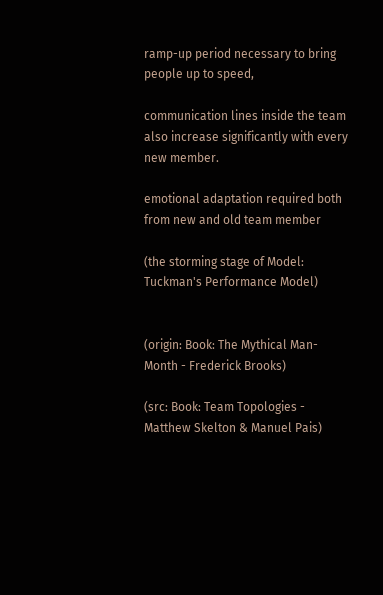ramp-up period necessary to bring people up to speed,

communication lines inside the team also increase significantly with every new member.

emotional adaptation required both from new and old team member

(the storming stage of Model: Tuckman's Performance Model)


(origin: Book: The Mythical Man-Month - Frederick Brooks)

(src: Book: Team Topologies - Matthew Skelton & Manuel Pais)